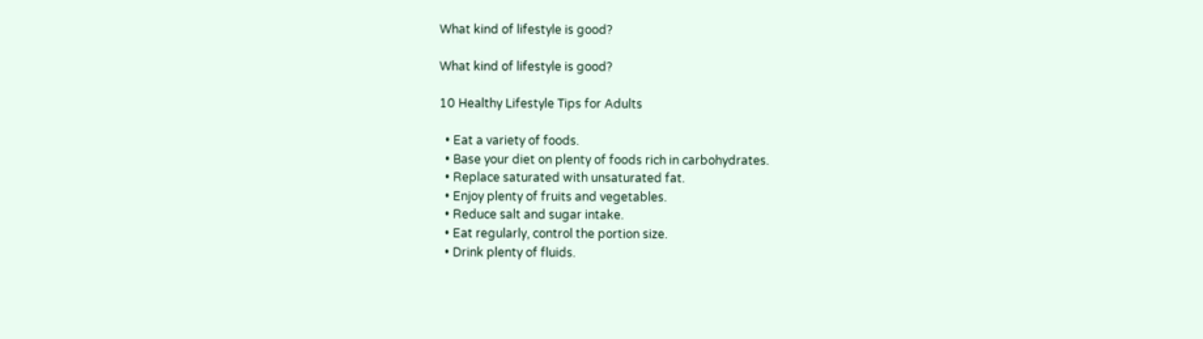What kind of lifestyle is good?

What kind of lifestyle is good?

10 Healthy Lifestyle Tips for Adults

  • Eat a variety of foods.
  • Base your diet on plenty of foods rich in carbohydrates.
  • Replace saturated with unsaturated fat.
  • Enjoy plenty of fruits and vegetables.
  • Reduce salt and sugar intake.
  • Eat regularly, control the portion size.
  • Drink plenty of fluids.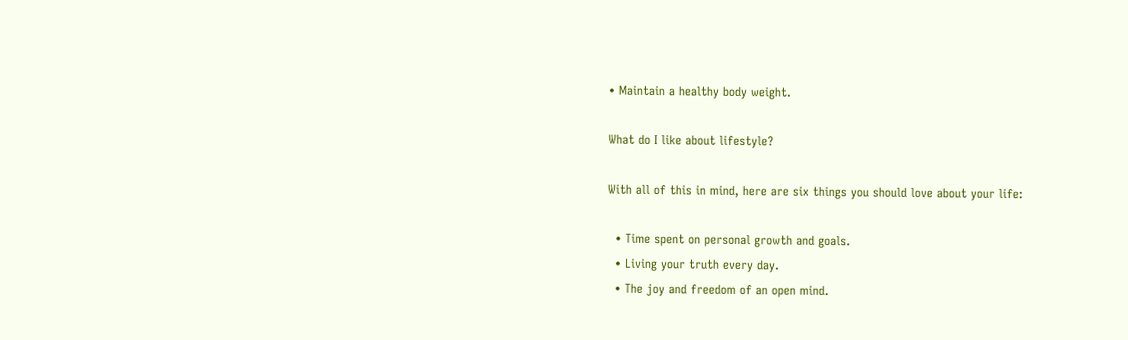• Maintain a healthy body weight.

What do I like about lifestyle?

With all of this in mind, here are six things you should love about your life:

  • Time spent on personal growth and goals.
  • Living your truth every day.
  • The joy and freedom of an open mind.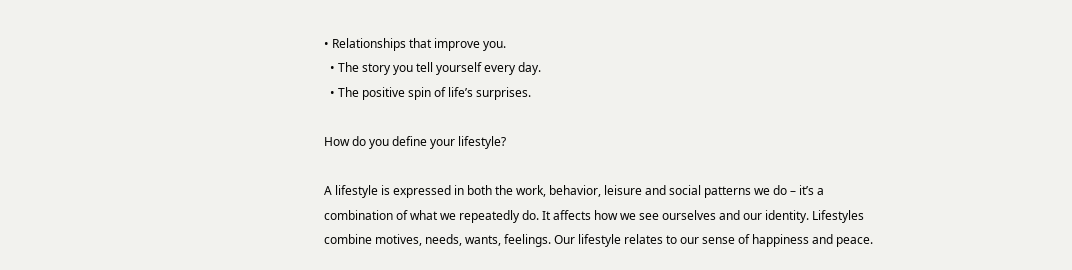• Relationships that improve you.
  • The story you tell yourself every day.
  • The positive spin of life’s surprises.

How do you define your lifestyle?

A lifestyle is expressed in both the work, behavior, leisure and social patterns we do – it’s a combination of what we repeatedly do. It affects how we see ourselves and our identity. Lifestyles combine motives, needs, wants, feelings. Our lifestyle relates to our sense of happiness and peace.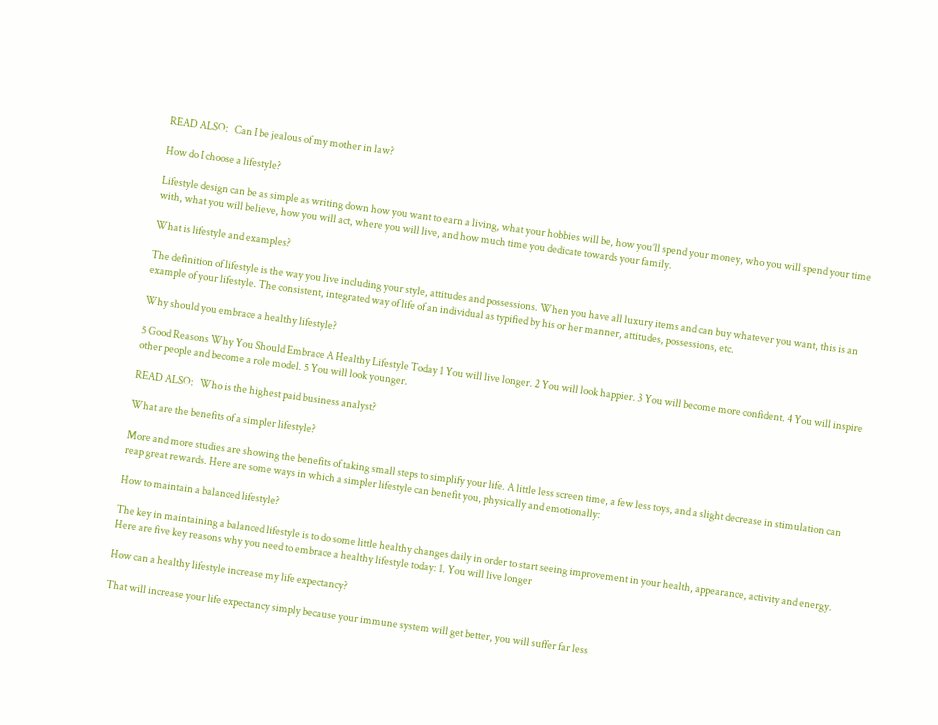READ ALSO:   Can I be jealous of my mother in law?

How do I choose a lifestyle?

Lifestyle design can be as simple as writing down how you want to earn a living, what your hobbies will be, how you’ll spend your money, who you will spend your time with, what you will believe, how you will act, where you will live, and how much time you dedicate towards your family.

What is lifestyle and examples?

The definition of lifestyle is the way you live including your style, attitudes and possessions. When you have all luxury items and can buy whatever you want, this is an example of your lifestyle. The consistent, integrated way of life of an individual as typified by his or her manner, attitudes, possessions, etc.

Why should you embrace a healthy lifestyle?

5 Good Reasons Why You Should Embrace A Healthy Lifestyle Today 1 You will live longer. 2 You will look happier. 3 You will become more confident. 4 You will inspire other people and become a role model. 5 You will look younger.

READ ALSO:   Who is the highest paid business analyst?

What are the benefits of a simpler lifestyle?

More and more studies are showing the benefits of taking small steps to simplify your life. A little less screen time, a few less toys, and a slight decrease in stimulation can reap great rewards. Here are some ways in which a simpler lifestyle can benefit you, physically and emotionally:

How to maintain a balanced lifestyle?

The key in maintaining a balanced lifestyle is to do some little healthy changes daily in order to start seeing improvement in your health, appearance, activity and energy. Here are five key reasons why you need to embrace a healthy lifestyle today: 1. You will live longer

How can a healthy lifestyle increase my life expectancy?

That will increase your life expectancy simply because your immune system will get better, you will suffer far less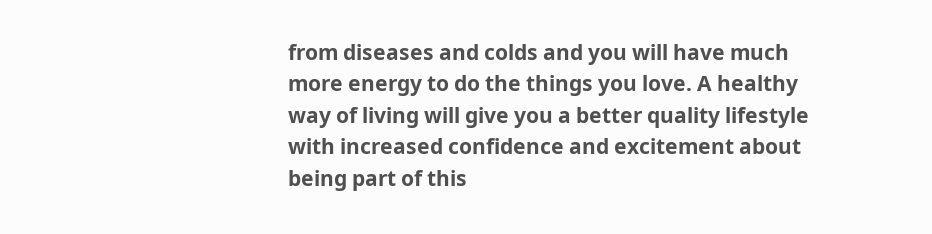from diseases and colds and you will have much more energy to do the things you love. A healthy way of living will give you a better quality lifestyle with increased confidence and excitement about being part of this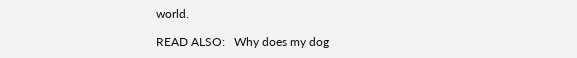world.

READ ALSO:   Why does my dog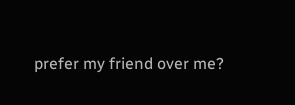prefer my friend over me?